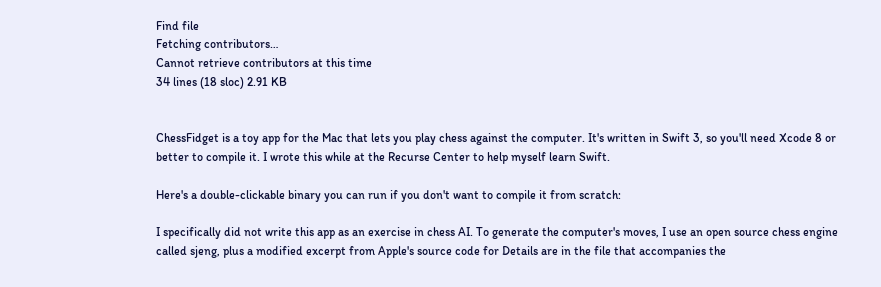Find file
Fetching contributors…
Cannot retrieve contributors at this time
34 lines (18 sloc) 2.91 KB


ChessFidget is a toy app for the Mac that lets you play chess against the computer. It's written in Swift 3, so you'll need Xcode 8 or better to compile it. I wrote this while at the Recurse Center to help myself learn Swift.

Here's a double-clickable binary you can run if you don't want to compile it from scratch:

I specifically did not write this app as an exercise in chess AI. To generate the computer's moves, I use an open source chess engine called sjeng, plus a modified excerpt from Apple's source code for Details are in the file that accompanies the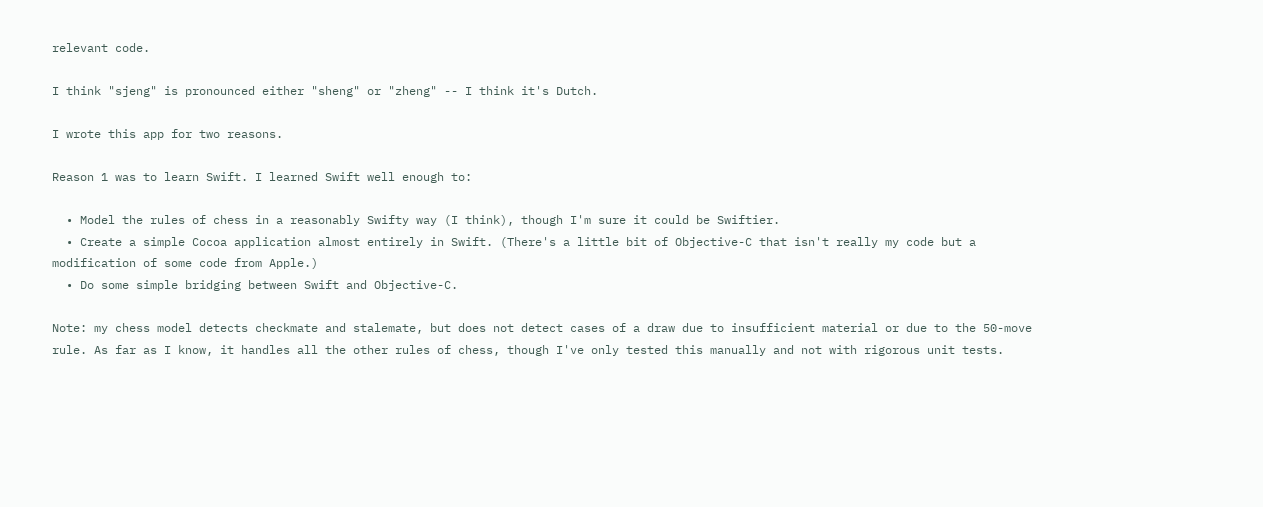relevant code.

I think "sjeng" is pronounced either "sheng" or "zheng" -- I think it's Dutch.

I wrote this app for two reasons.

Reason 1 was to learn Swift. I learned Swift well enough to:

  • Model the rules of chess in a reasonably Swifty way (I think), though I'm sure it could be Swiftier.
  • Create a simple Cocoa application almost entirely in Swift. (There's a little bit of Objective-C that isn't really my code but a modification of some code from Apple.)
  • Do some simple bridging between Swift and Objective-C.

Note: my chess model detects checkmate and stalemate, but does not detect cases of a draw due to insufficient material or due to the 50-move rule. As far as I know, it handles all the other rules of chess, though I've only tested this manually and not with rigorous unit tests.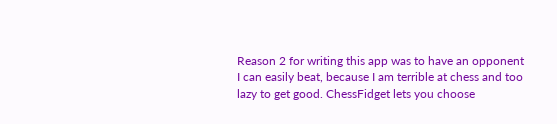Reason 2 for writing this app was to have an opponent I can easily beat, because I am terrible at chess and too lazy to get good. ChessFidget lets you choose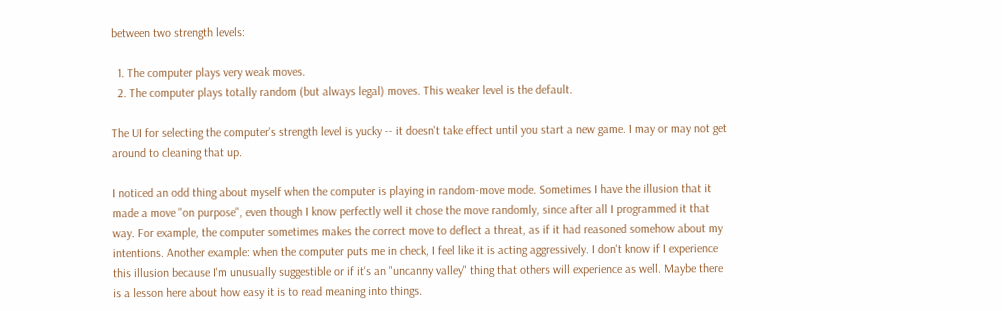between two strength levels:

  1. The computer plays very weak moves.
  2. The computer plays totally random (but always legal) moves. This weaker level is the default.

The UI for selecting the computer's strength level is yucky -- it doesn't take effect until you start a new game. I may or may not get around to cleaning that up.

I noticed an odd thing about myself when the computer is playing in random-move mode. Sometimes I have the illusion that it made a move "on purpose", even though I know perfectly well it chose the move randomly, since after all I programmed it that way. For example, the computer sometimes makes the correct move to deflect a threat, as if it had reasoned somehow about my intentions. Another example: when the computer puts me in check, I feel like it is acting aggressively. I don't know if I experience this illusion because I'm unusually suggestible or if it's an "uncanny valley" thing that others will experience as well. Maybe there is a lesson here about how easy it is to read meaning into things.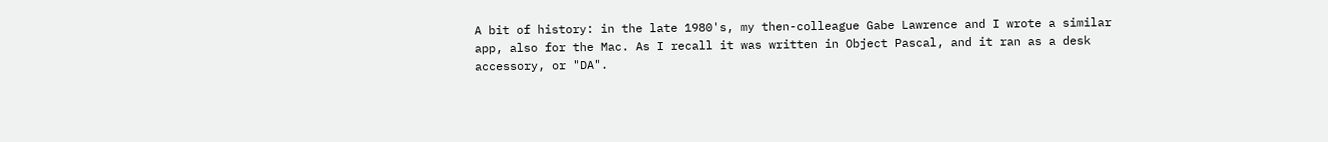A bit of history: in the late 1980's, my then-colleague Gabe Lawrence and I wrote a similar app, also for the Mac. As I recall it was written in Object Pascal, and it ran as a desk accessory, or "DA".